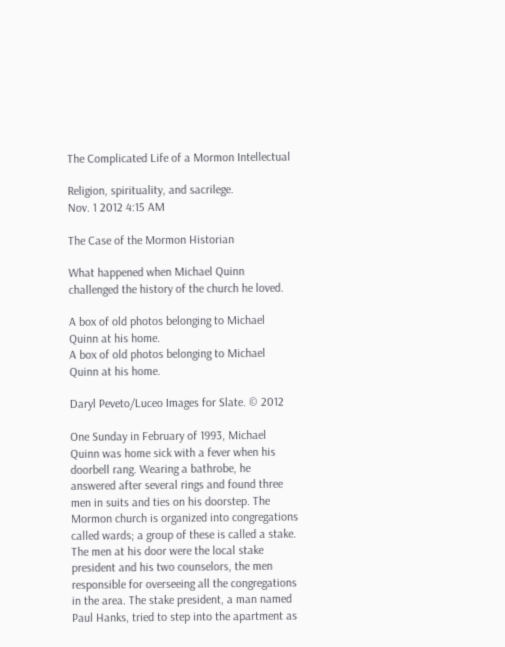The Complicated Life of a Mormon Intellectual

Religion, spirituality, and sacrilege.
Nov. 1 2012 4:15 AM

The Case of the Mormon Historian

What happened when Michael Quinn challenged the history of the church he loved.

A box of old photos belonging to Michael Quinn at his home.
A box of old photos belonging to Michael Quinn at his home.

Daryl Peveto/Luceo Images for Slate. © 2012

One Sunday in February of 1993, Michael Quinn was home sick with a fever when his doorbell rang. Wearing a bathrobe, he answered after several rings and found three men in suits and ties on his doorstep. The Mormon church is organized into congregations called wards; a group of these is called a stake. The men at his door were the local stake president and his two counselors, the men responsible for overseeing all the congregations in the area. The stake president, a man named Paul Hanks, tried to step into the apartment as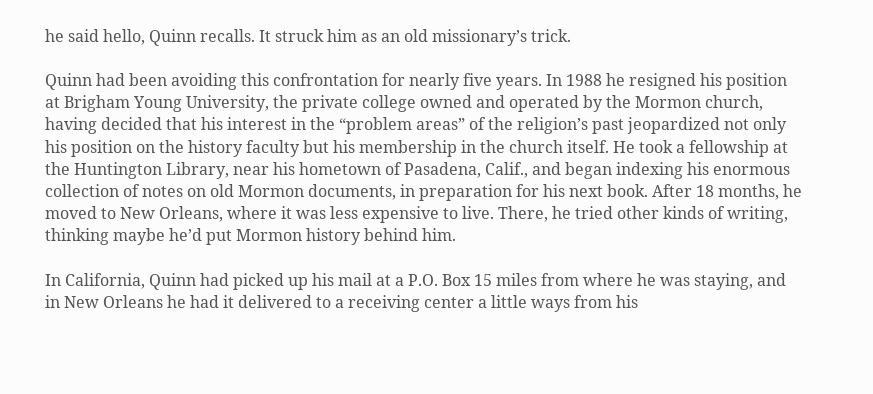he said hello, Quinn recalls. It struck him as an old missionary’s trick.

Quinn had been avoiding this confrontation for nearly five years. In 1988 he resigned his position at Brigham Young University, the private college owned and operated by the Mormon church, having decided that his interest in the “problem areas” of the religion’s past jeopardized not only his position on the history faculty but his membership in the church itself. He took a fellowship at the Huntington Library, near his hometown of Pasadena, Calif., and began indexing his enormous collection of notes on old Mormon documents, in preparation for his next book. After 18 months, he moved to New Orleans, where it was less expensive to live. There, he tried other kinds of writing, thinking maybe he’d put Mormon history behind him.

In California, Quinn had picked up his mail at a P.O. Box 15 miles from where he was staying, and in New Orleans he had it delivered to a receiving center a little ways from his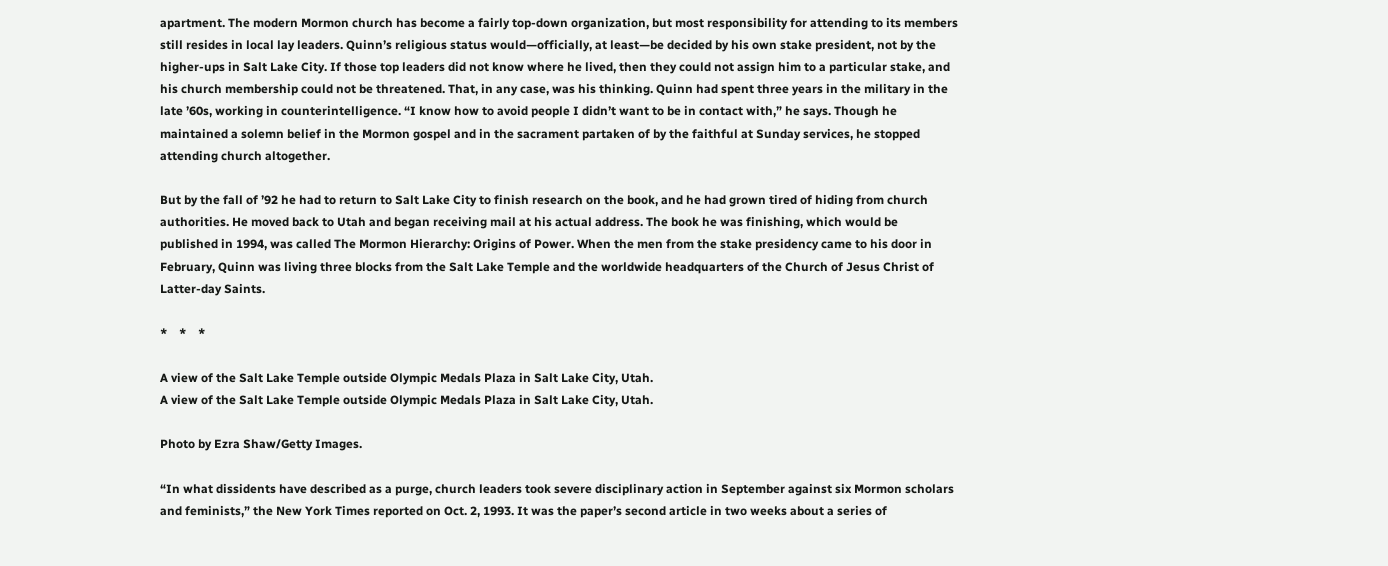apartment. The modern Mormon church has become a fairly top-down organization, but most responsibility for attending to its members still resides in local lay leaders. Quinn’s religious status would—officially, at least—be decided by his own stake president, not by the higher-ups in Salt Lake City. If those top leaders did not know where he lived, then they could not assign him to a particular stake, and his church membership could not be threatened. That, in any case, was his thinking. Quinn had spent three years in the military in the late ’60s, working in counterintelligence. “I know how to avoid people I didn’t want to be in contact with,” he says. Though he maintained a solemn belief in the Mormon gospel and in the sacrament partaken of by the faithful at Sunday services, he stopped attending church altogether.

But by the fall of ’92 he had to return to Salt Lake City to finish research on the book, and he had grown tired of hiding from church authorities. He moved back to Utah and began receiving mail at his actual address. The book he was finishing, which would be published in 1994, was called The Mormon Hierarchy: Origins of Power. When the men from the stake presidency came to his door in February, Quinn was living three blocks from the Salt Lake Temple and the worldwide headquarters of the Church of Jesus Christ of Latter-day Saints.

*    *    *

A view of the Salt Lake Temple outside Olympic Medals Plaza in Salt Lake City, Utah.
A view of the Salt Lake Temple outside Olympic Medals Plaza in Salt Lake City, Utah.

Photo by Ezra Shaw/Getty Images.

“In what dissidents have described as a purge, church leaders took severe disciplinary action in September against six Mormon scholars and feminists,” the New York Times reported on Oct. 2, 1993. It was the paper’s second article in two weeks about a series of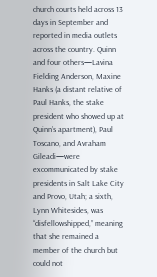church courts held across 13 days in September and reported in media outlets across the country. Quinn and four others—Lavina Fielding Anderson, Maxine Hanks (a distant relative of Paul Hanks, the stake president who showed up at Quinn’s apartment), Paul Toscano, and Avraham Gileadi—were excommunicated by stake presidents in Salt Lake City and Provo, Utah; a sixth, Lynn Whitesides, was “disfellowshipped,” meaning that she remained a member of the church but could not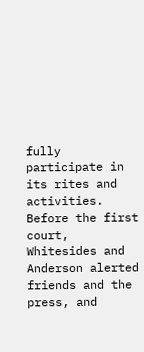fully participate in its rites and activities. Before the first court, Whitesides and Anderson alerted friends and the press, and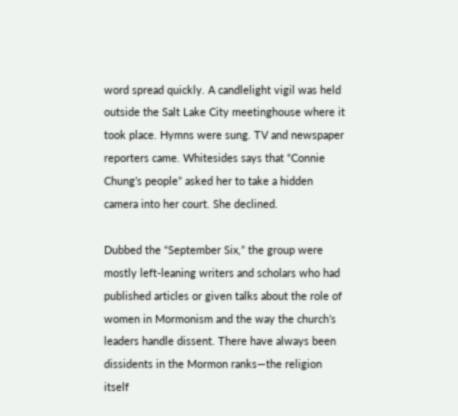word spread quickly. A candlelight vigil was held outside the Salt Lake City meetinghouse where it took place. Hymns were sung. TV and newspaper reporters came. Whitesides says that “Connie Chung’s people” asked her to take a hidden camera into her court. She declined.

Dubbed the “September Six,” the group were mostly left-leaning writers and scholars who had published articles or given talks about the role of women in Mormonism and the way the church’s leaders handle dissent. There have always been dissidents in the Mormon ranks—the religion itself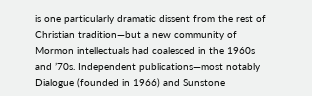is one particularly dramatic dissent from the rest of Christian tradition—but a new community of Mormon intellectuals had coalesced in the 1960s and ’70s. Independent publications—most notably Dialogue (founded in 1966) and Sunstone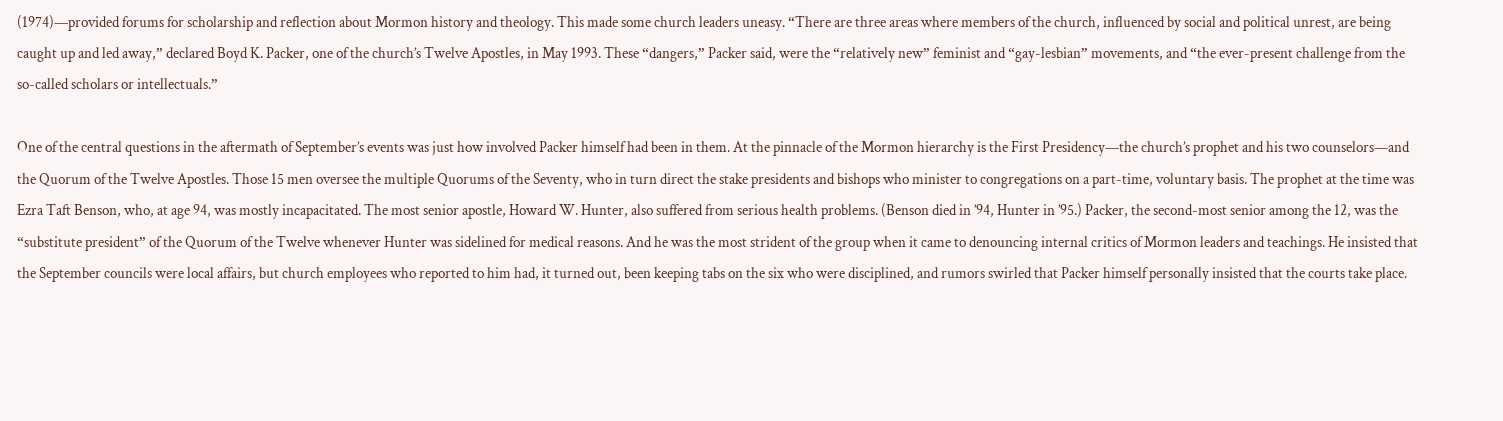(1974)—provided forums for scholarship and reflection about Mormon history and theology. This made some church leaders uneasy. “There are three areas where members of the church, influenced by social and political unrest, are being caught up and led away,” declared Boyd K. Packer, one of the church’s Twelve Apostles, in May 1993. These “dangers,” Packer said, were the “relatively new” feminist and “gay-lesbian” movements, and “the ever-present challenge from the so-called scholars or intellectuals.”

One of the central questions in the aftermath of September’s events was just how involved Packer himself had been in them. At the pinnacle of the Mormon hierarchy is the First Presidency—the church’s prophet and his two counselors—and the Quorum of the Twelve Apostles. Those 15 men oversee the multiple Quorums of the Seventy, who in turn direct the stake presidents and bishops who minister to congregations on a part-time, voluntary basis. The prophet at the time was Ezra Taft Benson, who, at age 94, was mostly incapacitated. The most senior apostle, Howard W. Hunter, also suffered from serious health problems. (Benson died in ’94, Hunter in ’95.) Packer, the second-most senior among the 12, was the “substitute president” of the Quorum of the Twelve whenever Hunter was sidelined for medical reasons. And he was the most strident of the group when it came to denouncing internal critics of Mormon leaders and teachings. He insisted that the September councils were local affairs, but church employees who reported to him had, it turned out, been keeping tabs on the six who were disciplined, and rumors swirled that Packer himself personally insisted that the courts take place.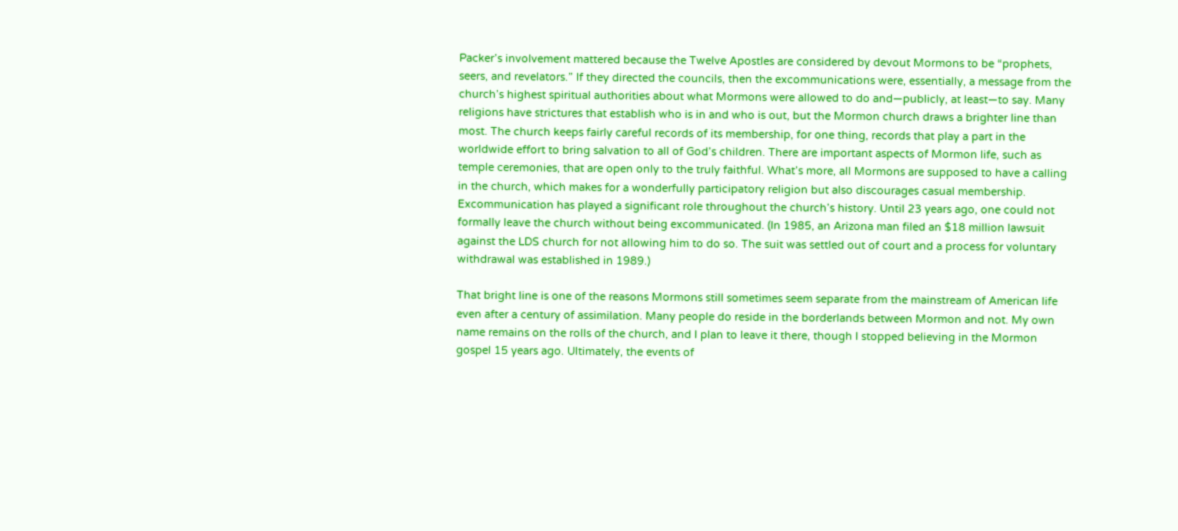Packer’s involvement mattered because the Twelve Apostles are considered by devout Mormons to be “prophets, seers, and revelators.” If they directed the councils, then the excommunications were, essentially, a message from the church’s highest spiritual authorities about what Mormons were allowed to do and—publicly, at least—to say. Many religions have strictures that establish who is in and who is out, but the Mormon church draws a brighter line than most. The church keeps fairly careful records of its membership, for one thing, records that play a part in the worldwide effort to bring salvation to all of God’s children. There are important aspects of Mormon life, such as temple ceremonies, that are open only to the truly faithful. What’s more, all Mormons are supposed to have a calling in the church, which makes for a wonderfully participatory religion but also discourages casual membership. Excommunication has played a significant role throughout the church’s history. Until 23 years ago, one could not formally leave the church without being excommunicated. (In 1985, an Arizona man filed an $18 million lawsuit against the LDS church for not allowing him to do so. The suit was settled out of court and a process for voluntary withdrawal was established in 1989.)

That bright line is one of the reasons Mormons still sometimes seem separate from the mainstream of American life even after a century of assimilation. Many people do reside in the borderlands between Mormon and not. My own name remains on the rolls of the church, and I plan to leave it there, though I stopped believing in the Mormon gospel 15 years ago. Ultimately, the events of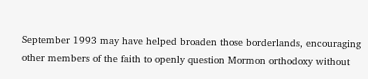September 1993 may have helped broaden those borderlands, encouraging other members of the faith to openly question Mormon orthodoxy without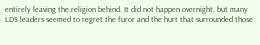entirely leaving the religion behind. It did not happen overnight, but many LDS leaders seemed to regret the furor and the hurt that surrounded those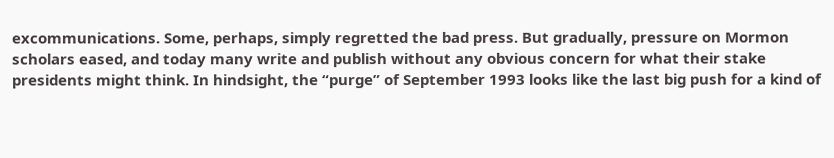excommunications. Some, perhaps, simply regretted the bad press. But gradually, pressure on Mormon scholars eased, and today many write and publish without any obvious concern for what their stake presidents might think. In hindsight, the “purge” of September 1993 looks like the last big push for a kind of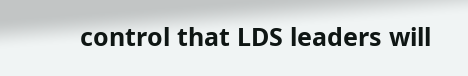control that LDS leaders will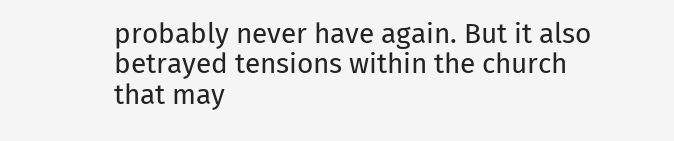probably never have again. But it also betrayed tensions within the church that may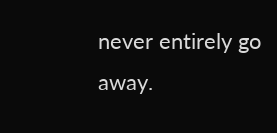never entirely go away.